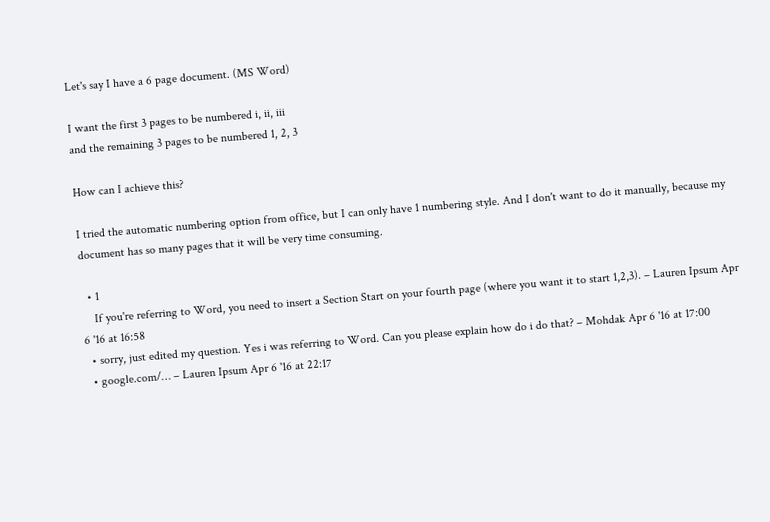Let's say I have a 6 page document. (MS Word)

I want the first 3 pages to be numbered i, ii, iii
and the remaining 3 pages to be numbered 1, 2, 3

How can I achieve this?

I tried the automatic numbering option from office, but I can only have 1 numbering style. And I don't want to do it manually, because my document has so many pages that it will be very time consuming.

  • 1
    If you're referring to Word, you need to insert a Section Start on your fourth page (where you want it to start 1,2,3). – Lauren Ipsum Apr 6 '16 at 16:58
  • sorry, just edited my question. Yes i was referring to Word. Can you please explain how do i do that? – Mohdak Apr 6 '16 at 17:00
  • google.com/… – Lauren Ipsum Apr 6 '16 at 22:17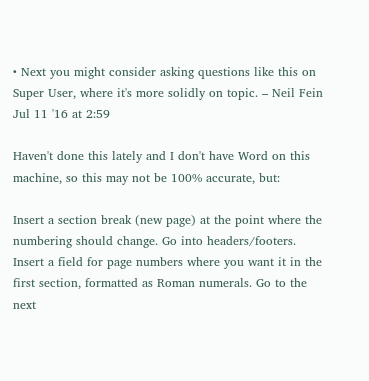• Next you might consider asking questions like this on Super User, where it's more solidly on topic. – Neil Fein Jul 11 '16 at 2:59

Haven't done this lately and I don't have Word on this machine, so this may not be 100% accurate, but:

Insert a section break (new page) at the point where the numbering should change. Go into headers/footers. Insert a field for page numbers where you want it in the first section, formatted as Roman numerals. Go to the next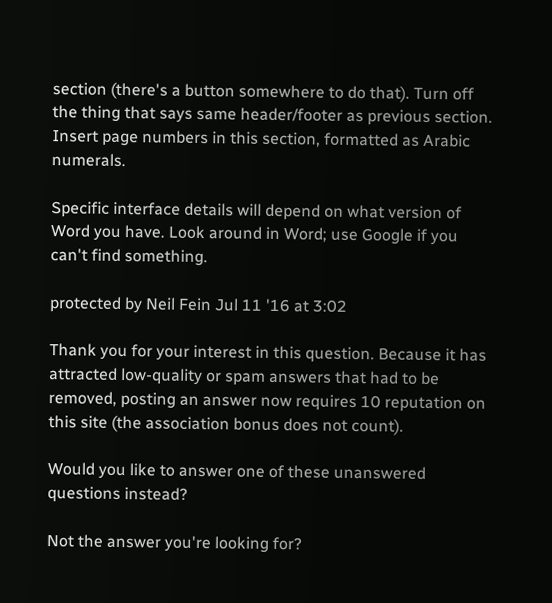section (there's a button somewhere to do that). Turn off the thing that says same header/footer as previous section. Insert page numbers in this section, formatted as Arabic numerals.

Specific interface details will depend on what version of Word you have. Look around in Word; use Google if you can't find something.

protected by Neil Fein Jul 11 '16 at 3:02

Thank you for your interest in this question. Because it has attracted low-quality or spam answers that had to be removed, posting an answer now requires 10 reputation on this site (the association bonus does not count).

Would you like to answer one of these unanswered questions instead?

Not the answer you're looking for?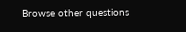Browse other questions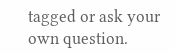tagged or ask your own question.